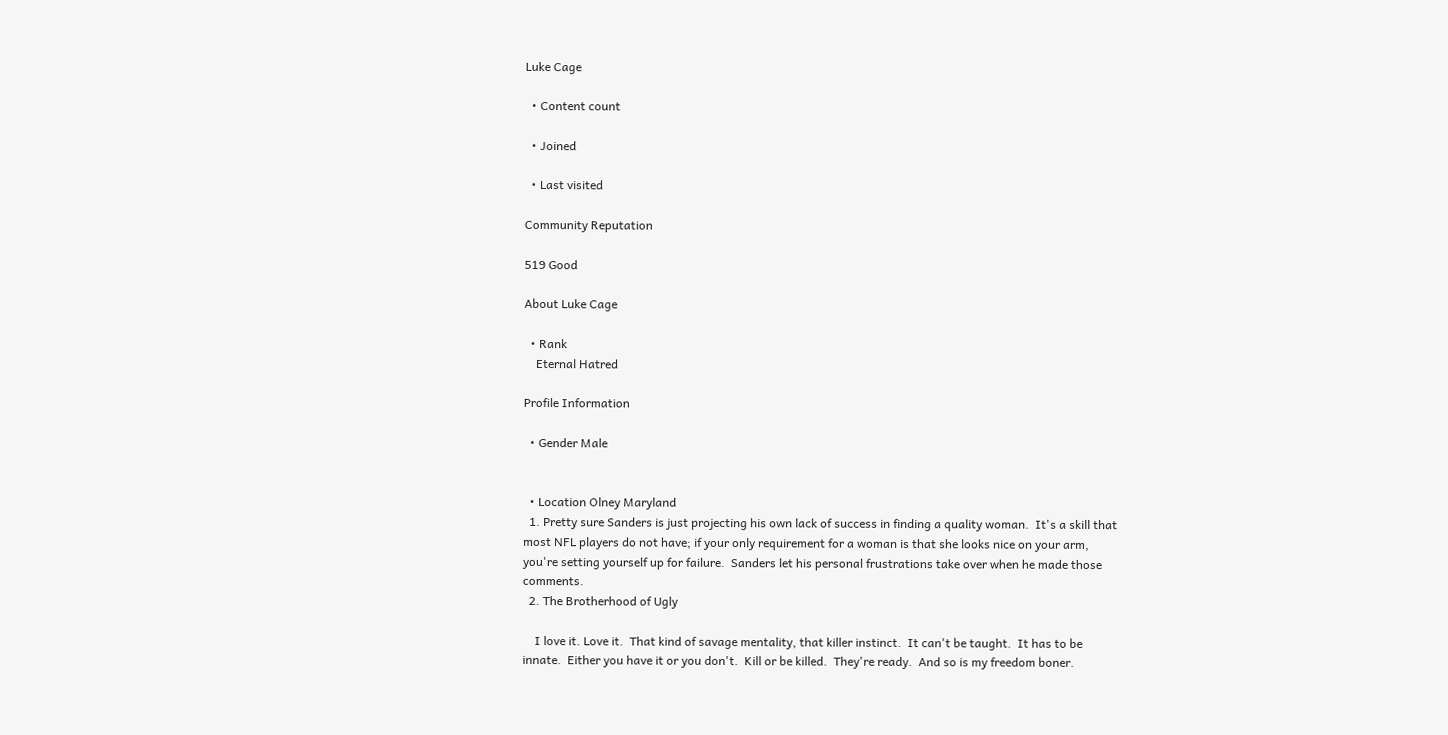Luke Cage

  • Content count

  • Joined

  • Last visited

Community Reputation

519 Good

About Luke Cage

  • Rank
    Eternal Hatred

Profile Information

  • Gender Male


  • Location Olney Maryland
  1. Pretty sure Sanders is just projecting his own lack of success in finding a quality woman.  It's a skill that most NFL players do not have; if your only requirement for a woman is that she looks nice on your arm, you're setting yourself up for failure.  Sanders let his personal frustrations take over when he made those comments.
  2. The Brotherhood of Ugly

    I love it. Love it.  That kind of savage mentality, that killer instinct.  It can't be taught.  It has to be innate.  Either you have it or you don't.  Kill or be killed.  They're ready.  And so is my freedom boner.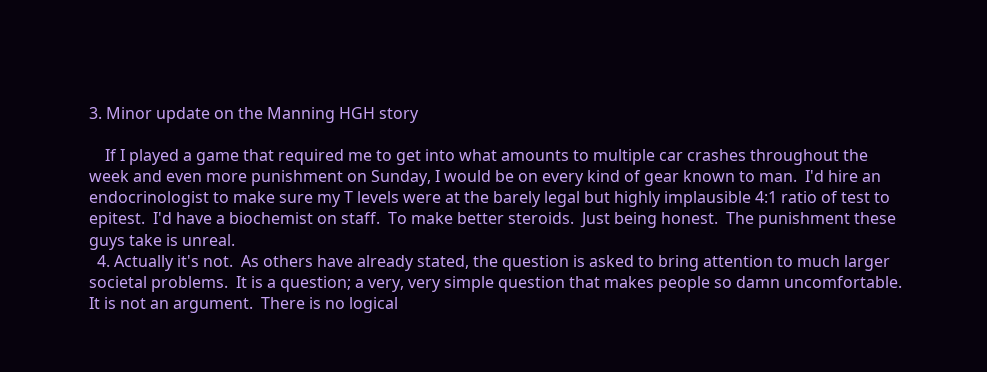3. Minor update on the Manning HGH story

    If I played a game that required me to get into what amounts to multiple car crashes throughout the week and even more punishment on Sunday, I would be on every kind of gear known to man.  I'd hire an endocrinologist to make sure my T levels were at the barely legal but highly implausible 4:1 ratio of test to epitest.  I'd have a biochemist on staff.  To make better steroids.  Just being honest.  The punishment these guys take is unreal.
  4. Actually it's not.  As others have already stated, the question is asked to bring attention to much larger societal problems.  It is a question; a very, very simple question that makes people so damn uncomfortable. It is not an argument.  There is no logical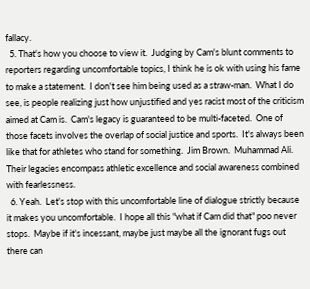fallacy.
  5. That's how you choose to view it.  Judging by Cam's blunt comments to reporters regarding uncomfortable topics, I think he is ok with using his fame to make a statement.  I don't see him being used as a straw-man.  What I do see, is people realizing just how unjustified and yes racist most of the criticism aimed at Cam is.  Cam's legacy is guaranteed to be multi-faceted.  One of those facets involves the overlap of social justice and sports.  It's always been like that for athletes who stand for something.  Jim Brown.  Muhammad Ali.  Their legacies encompass athletic excellence and social awareness combined with fearlessness.
  6. Yeah.  Let's stop with this uncomfortable line of dialogue strictly because it makes you uncomfortable.  I hope all this "what if Cam did that" poo never stops.  Maybe if it's incessant, maybe just maybe all the ignorant fugs out there can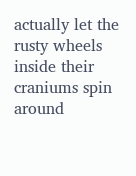actually let the rusty wheels inside their craniums spin around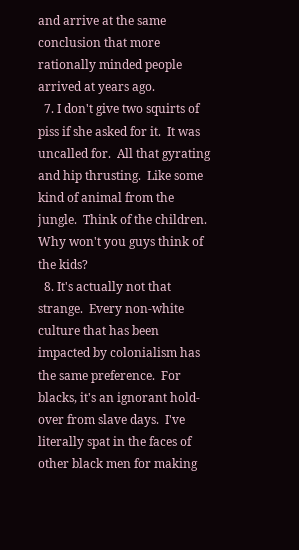and arrive at the same conclusion that more rationally minded people arrived at years ago.
  7. I don't give two squirts of piss if she asked for it.  It was uncalled for.  All that gyrating and hip thrusting.  Like some kind of animal from the jungle.  Think of the children.  Why won't you guys think of the kids?
  8. It's actually not that strange.  Every non-white culture that has been impacted by colonialism has the same preference.  For blacks, it's an ignorant hold-over from slave days.  I've literally spat in the faces of other black men for making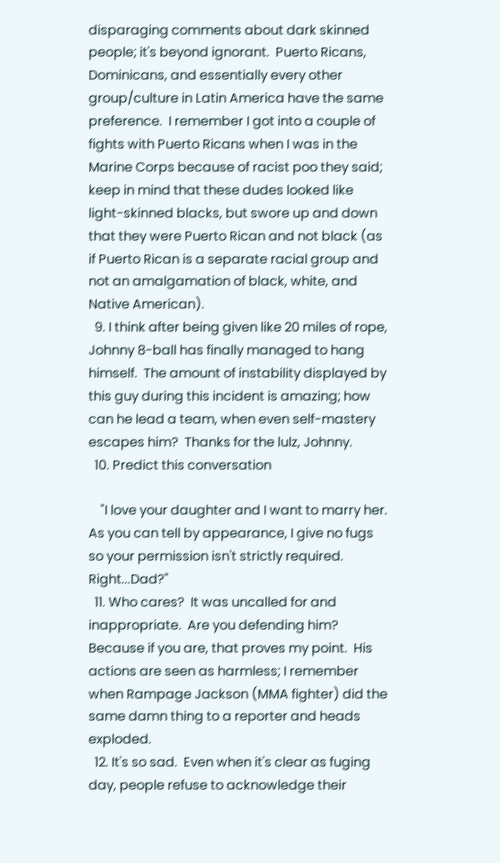disparaging comments about dark skinned people; it's beyond ignorant.  Puerto Ricans, Dominicans, and essentially every other group/culture in Latin America have the same preference.  I remember I got into a couple of fights with Puerto Ricans when I was in the Marine Corps because of racist poo they said; keep in mind that these dudes looked like light-skinned blacks, but swore up and down that they were Puerto Rican and not black (as if Puerto Rican is a separate racial group and not an amalgamation of black, white, and Native American).
  9. I think after being given like 20 miles of rope, Johnny 8-ball has finally managed to hang himself.  The amount of instability displayed by this guy during this incident is amazing; how can he lead a team, when even self-mastery escapes him?  Thanks for the lulz, Johnny.
  10. Predict this conversation

    "I love your daughter and I want to marry her. As you can tell by appearance, I give no fugs so your permission isn't strictly required. Right...Dad?"
  11. Who cares?  It was uncalled for and inappropriate.  Are you defending him?  Because if you are, that proves my point.  His actions are seen as harmless; I remember when Rampage Jackson (MMA fighter) did the same damn thing to a reporter and heads exploded.
  12. It's so sad.  Even when it's clear as fuging day, people refuse to acknowledge their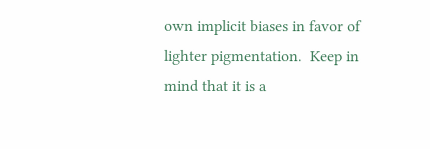own implicit biases in favor of lighter pigmentation.  Keep in mind that it is a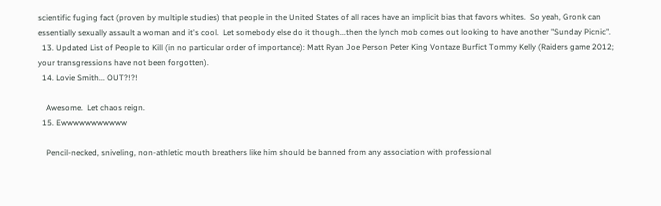scientific fuging fact (proven by multiple studies) that people in the United States of all races have an implicit bias that favors whites.  So yeah, Gronk can essentially sexually assault a woman and it's cool.  Let somebody else do it though...then the lynch mob comes out looking to have another "Sunday Picnic".
  13. Updated List of People to Kill (in no particular order of importance): Matt Ryan Joe Person Peter King Vontaze Burfict Tommy Kelly (Raiders game 2012; your transgressions have not been forgotten).
  14. Lovie Smith... OUT?!?!

    Awesome.  Let chaos reign.
  15. Ewwwwwwwwwww

    Pencil-necked, sniveling, non-athletic mouth breathers like him should be banned from any association with professional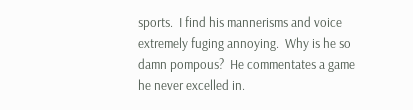sports.  I find his mannerisms and voice extremely fuging annoying.  Why is he so damn pompous?  He commentates a game he never excelled in.